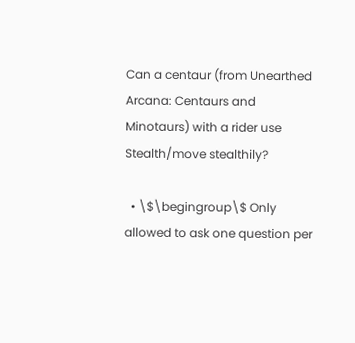Can a centaur (from Unearthed Arcana: Centaurs and Minotaurs) with a rider use Stealth/move stealthily?

  • \$\begingroup\$ Only allowed to ask one question per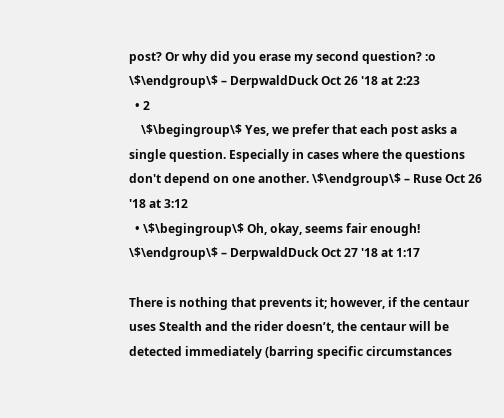post? Or why did you erase my second question? :o \$\endgroup\$ – DerpwaldDuck Oct 26 '18 at 2:23
  • 2
    \$\begingroup\$ Yes, we prefer that each post asks a single question. Especially in cases where the questions don't depend on one another. \$\endgroup\$ – Ruse Oct 26 '18 at 3:12
  • \$\begingroup\$ Oh, okay, seems fair enough! \$\endgroup\$ – DerpwaldDuck Oct 27 '18 at 1:17

There is nothing that prevents it; however, if the centaur uses Stealth and the rider doesn’t, the centaur will be detected immediately (barring specific circumstances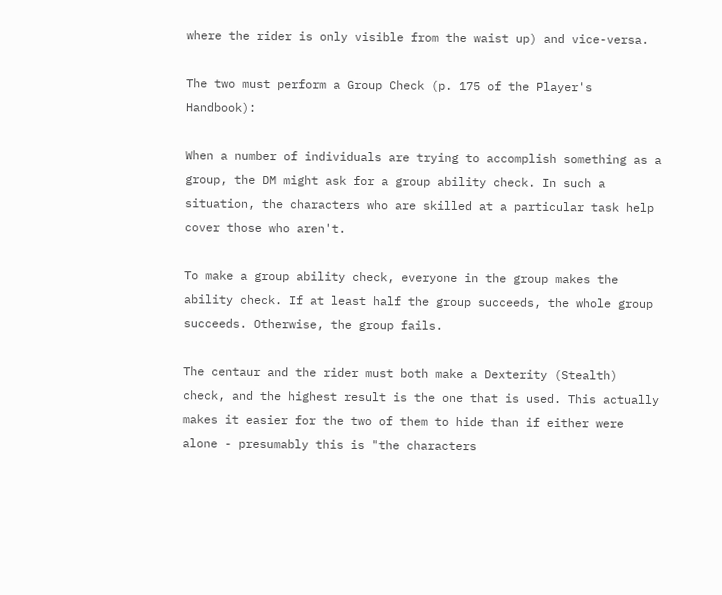where the rider is only visible from the waist up) and vice-versa.

The two must perform a Group Check (p. 175 of the Player's Handbook):

When a number of individuals are trying to accomplish something as a group, the DM might ask for a group ability check. In such a situation, the characters who are skilled at a particular task help cover those who aren't.

To make a group ability check, everyone in the group makes the ability check. If at least half the group succeeds, the whole group succeeds. Otherwise, the group fails.

The centaur and the rider must both make a Dexterity (Stealth) check, and the highest result is the one that is used. This actually makes it easier for the two of them to hide than if either were alone - presumably this is "the characters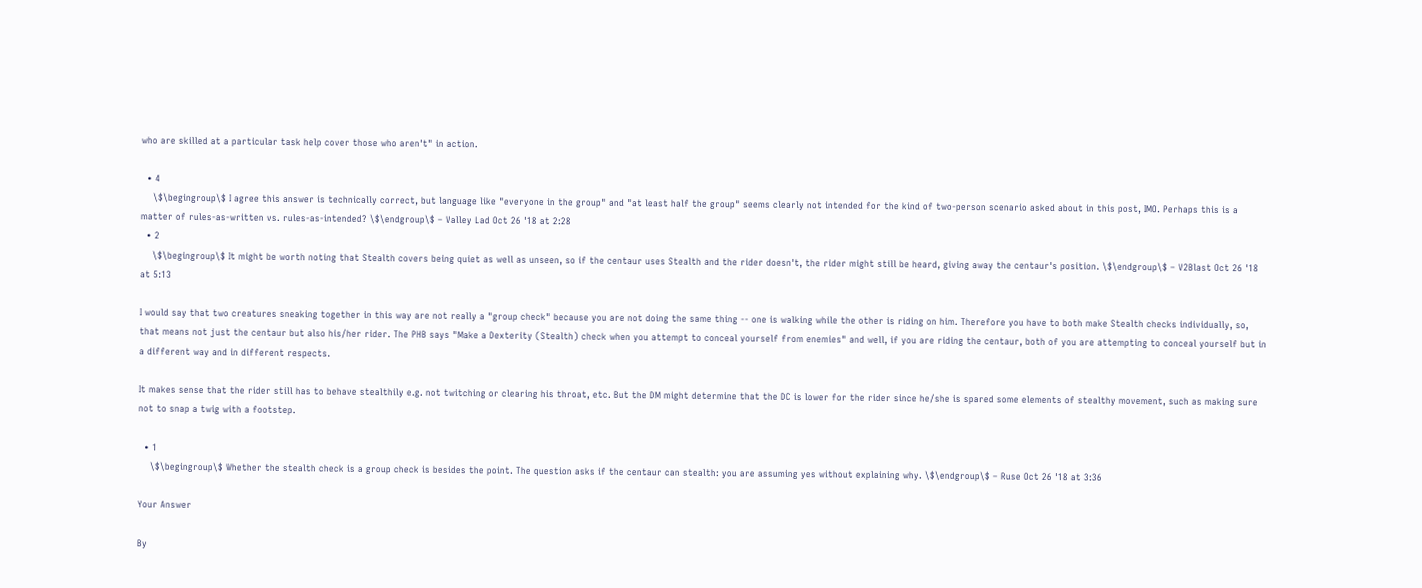who are skilled at a particular task help cover those who aren't" in action.

  • 4
    \$\begingroup\$ I agree this answer is technically correct, but language like "everyone in the group" and "at least half the group" seems clearly not intended for the kind of two-person scenario asked about in this post, IMO. Perhaps this is a matter of rules-as-written vs. rules-as-intended? \$\endgroup\$ – Valley Lad Oct 26 '18 at 2:28
  • 2
    \$\begingroup\$ It might be worth noting that Stealth covers being quiet as well as unseen, so if the centaur uses Stealth and the rider doesn't, the rider might still be heard, giving away the centaur's position. \$\endgroup\$ – V2Blast Oct 26 '18 at 5:13

I would say that two creatures sneaking together in this way are not really a "group check" because you are not doing the same thing -- one is walking while the other is riding on him. Therefore you have to both make Stealth checks individually, so, that means not just the centaur but also his/her rider. The PHB says "Make a Dexterity (Stealth) check when you attempt to conceal yourself from enemies" and well, if you are riding the centaur, both of you are attempting to conceal yourself but in a different way and in different respects.

It makes sense that the rider still has to behave stealthily e.g. not twitching or clearing his throat, etc. But the DM might determine that the DC is lower for the rider since he/she is spared some elements of stealthy movement, such as making sure not to snap a twig with a footstep.

  • 1
    \$\begingroup\$ Whether the stealth check is a group check is besides the point. The question asks if the centaur can stealth: you are assuming yes without explaining why. \$\endgroup\$ – Ruse Oct 26 '18 at 3:36

Your Answer

By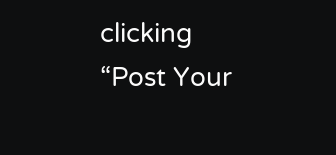clicking “Post Your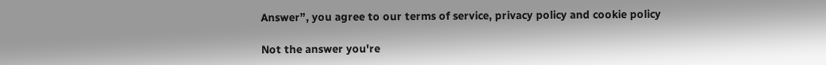Answer”, you agree to our terms of service, privacy policy and cookie policy

Not the answer you're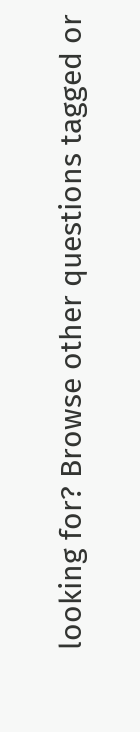looking for? Browse other questions tagged or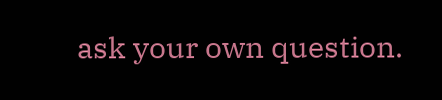ask your own question.